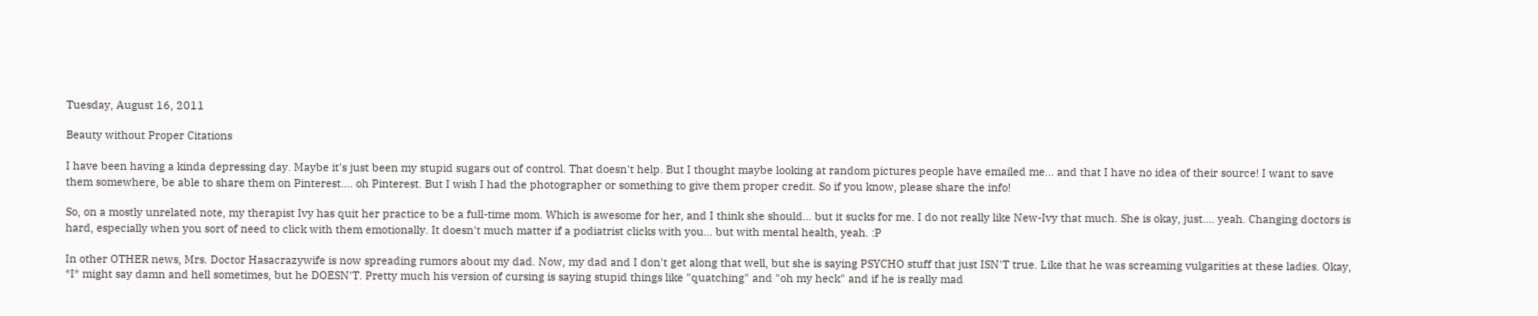Tuesday, August 16, 2011

Beauty without Proper Citations

I have been having a kinda depressing day. Maybe it's just been my stupid sugars out of control. That doesn't help. But I thought maybe looking at random pictures people have emailed me... and that I have no idea of their source! I want to save them somewhere, be able to share them on Pinterest.... oh Pinterest. But I wish I had the photographer or something to give them proper credit. So if you know, please share the info!

So, on a mostly unrelated note, my therapist Ivy has quit her practice to be a full-time mom. Which is awesome for her, and I think she should... but it sucks for me. I do not really like New-Ivy that much. She is okay, just.... yeah. Changing doctors is hard, especially when you sort of need to click with them emotionally. It doesn't much matter if a podiatrist clicks with you... but with mental health, yeah. :P

In other OTHER news, Mrs. Doctor Hasacrazywife is now spreading rumors about my dad. Now, my dad and I don't get along that well, but she is saying PSYCHO stuff that just ISN'T true. Like that he was screaming vulgarities at these ladies. Okay, *I* might say damn and hell sometimes, but he DOESN'T. Pretty much his version of cursing is saying stupid things like "quatching" and "oh my heck" and if he is really mad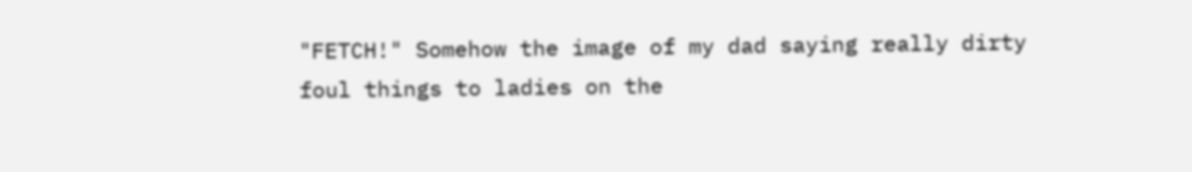"FETCH!" Somehow the image of my dad saying really dirty foul things to ladies on the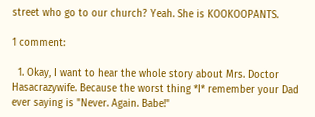street who go to our church? Yeah. She is KOOKOOPANTS.

1 comment:

  1. Okay, I want to hear the whole story about Mrs. Doctor Hasacrazywife. Because the worst thing *I* remember your Dad ever saying is "Never. Again. Babe!"